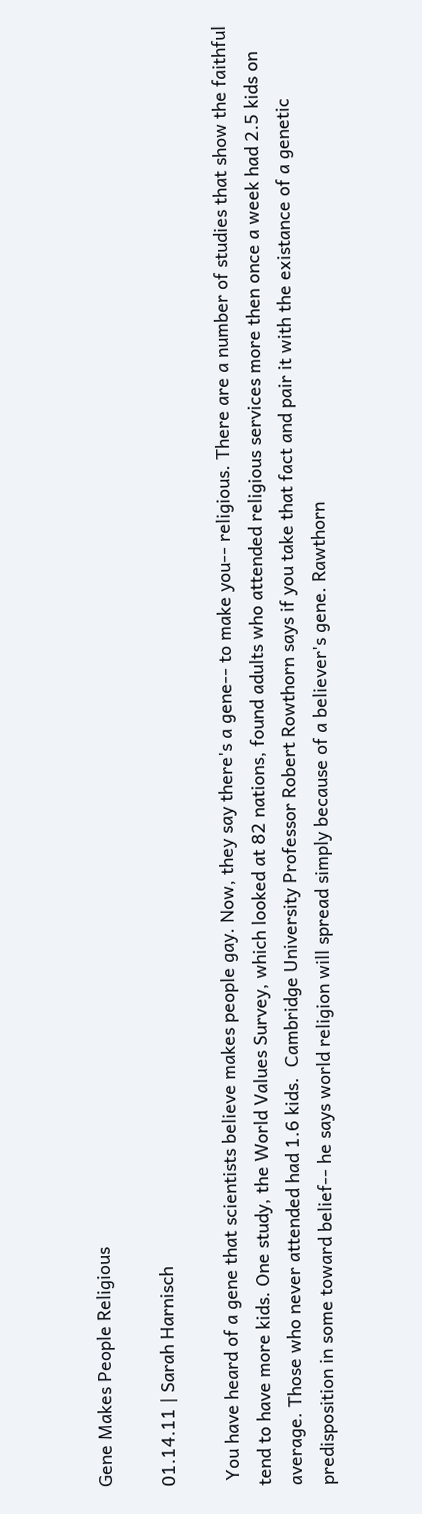Gene Makes People Religious

01.14.11 | Sarah Harnisch

 You have heard of a gene that scientists believe makes people gay. Now, they say there's a gene-- to make you-- religious. There are a number of studies that show the faithful tend to have more kids. One study, the World Values Survey, which looked at 82 nations, found adults who attended religious services more then once a week had 2.5 kids on average. Those who never attended had 1.6 kids.  Cambridge University Professor Robert Rowthorn says if you take that fact and pair it with the existance of a genetic predisposition in some toward belief-- he says world religion will spread simply because of a believer's gene. Rawthorn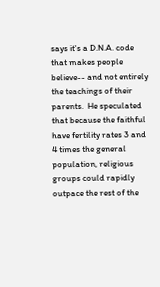says it's a D.N.A. code that makes people believe-- and not entirely the teachings of their parents.  He speculated that because the faithful have fertility rates 3 and 4 times the general population, religious groups could rapidly outpace the rest of the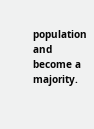population and become a majority.